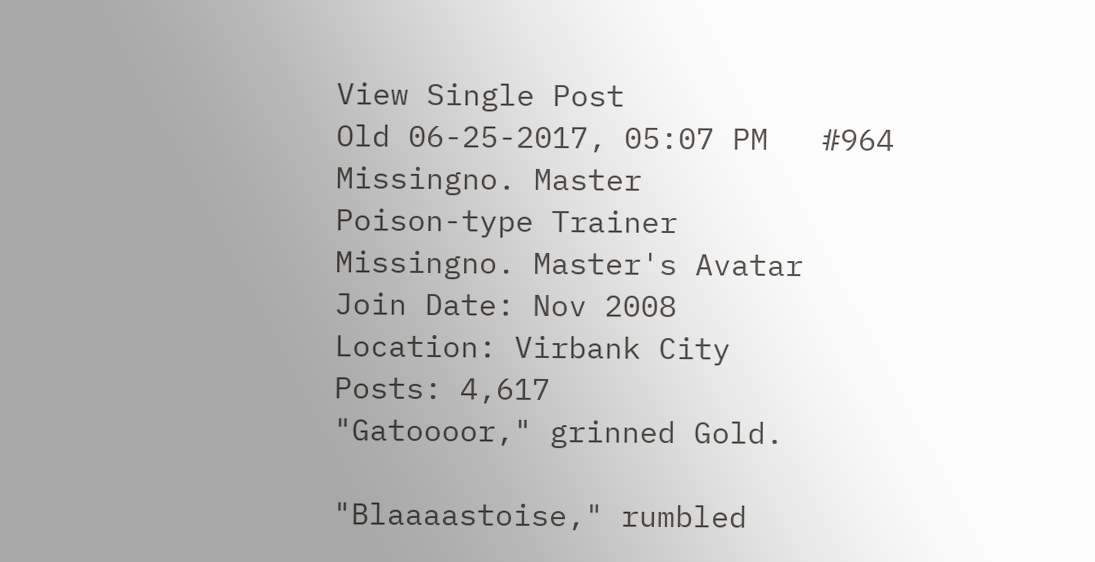View Single Post
Old 06-25-2017, 05:07 PM   #964
Missingno. Master
Poison-type Trainer
Missingno. Master's Avatar
Join Date: Nov 2008
Location: Virbank City
Posts: 4,617
"Gatoooor," grinned Gold.

"Blaaaastoise," rumbled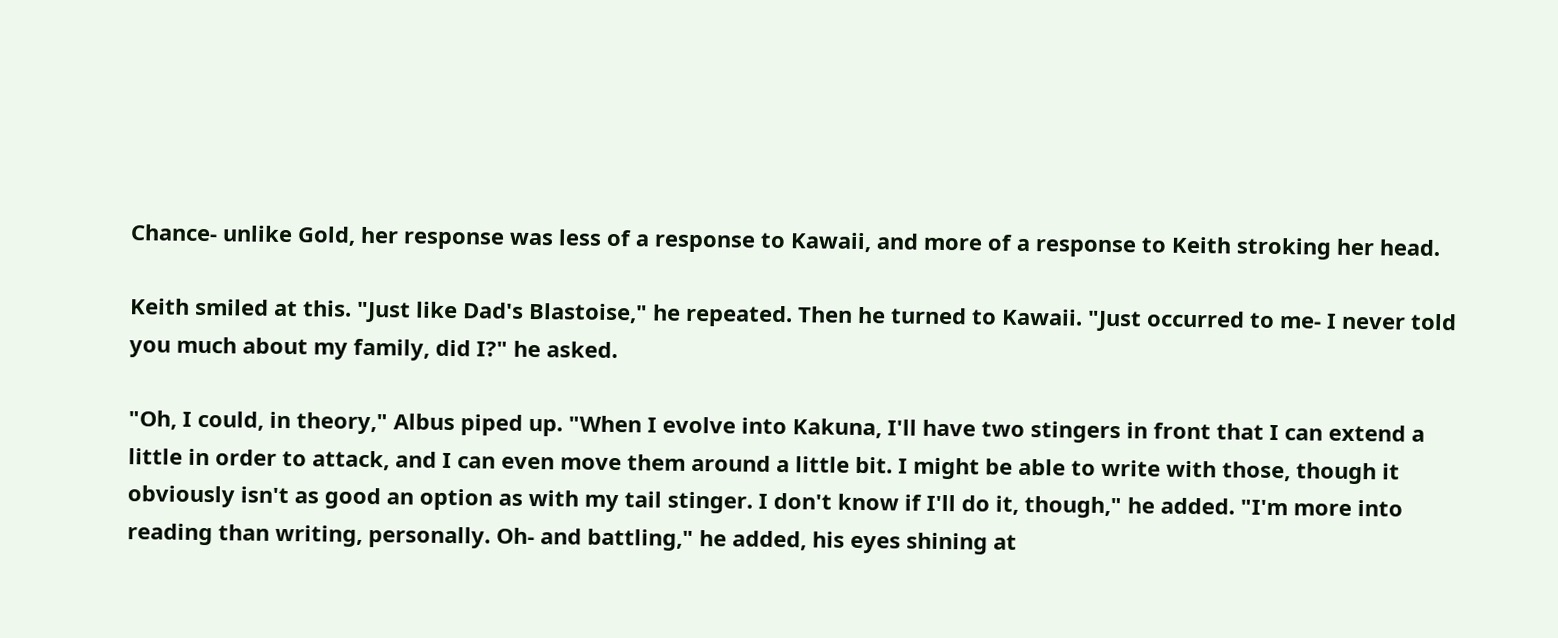Chance- unlike Gold, her response was less of a response to Kawaii, and more of a response to Keith stroking her head.

Keith smiled at this. "Just like Dad's Blastoise," he repeated. Then he turned to Kawaii. "Just occurred to me- I never told you much about my family, did I?" he asked.

"Oh, I could, in theory," Albus piped up. "When I evolve into Kakuna, I'll have two stingers in front that I can extend a little in order to attack, and I can even move them around a little bit. I might be able to write with those, though it obviously isn't as good an option as with my tail stinger. I don't know if I'll do it, though," he added. "I'm more into reading than writing, personally. Oh- and battling," he added, his eyes shining at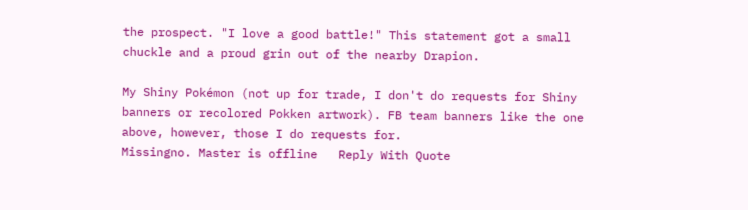the prospect. "I love a good battle!" This statement got a small chuckle and a proud grin out of the nearby Drapion.

My Shiny Pokémon (not up for trade, I don't do requests for Shiny banners or recolored Pokken artwork). FB team banners like the one above, however, those I do requests for.
Missingno. Master is offline   Reply With Quote